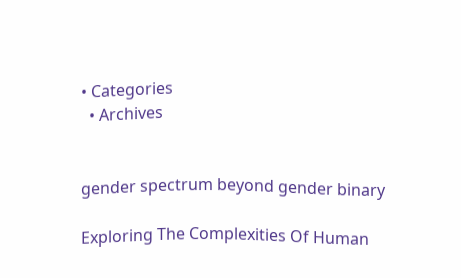• Categories
  • Archives


gender spectrum beyond gender binary

Exploring The Complexities Of Human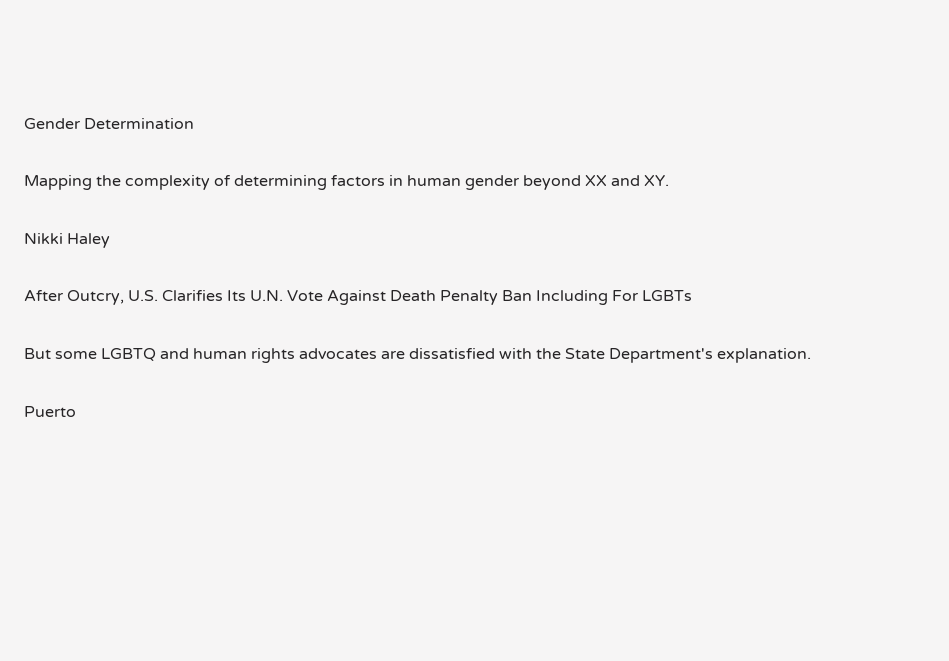Gender Determination

Mapping the complexity of determining factors in human gender beyond XX and XY.

Nikki Haley

After Outcry, U.S. Clarifies Its U.N. Vote Against Death Penalty Ban Including For LGBTs

But some LGBTQ and human rights advocates are dissatisfied with the State Department's explanation.

Puerto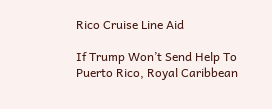Rico Cruise Line Aid

If Trump Won’t Send Help To Puerto Rico, Royal Caribbean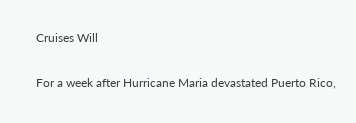Cruises Will

For a week after Hurricane Maria devastated Puerto Rico,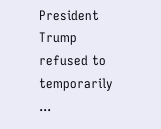President Trump refused to temporarily ...